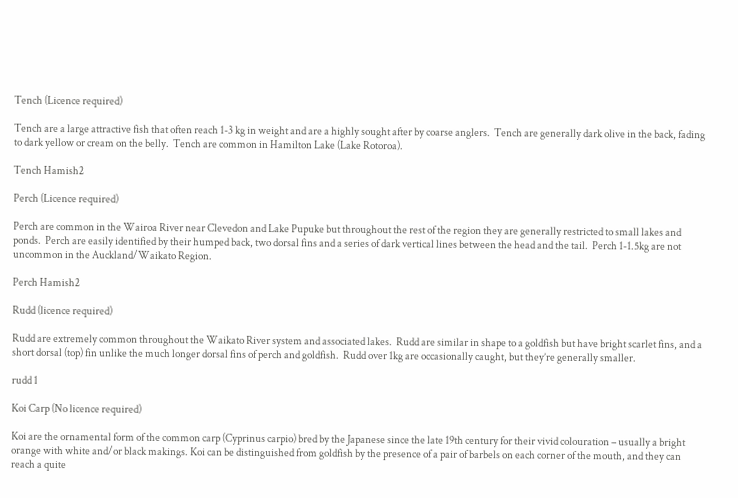Tench (Licence required)

Tench are a large attractive fish that often reach 1-3 kg in weight and are a highly sought after by coarse anglers.  Tench are generally dark olive in the back, fading to dark yellow or cream on the belly.  Tench are common in Hamilton Lake (Lake Rotoroa).

Tench Hamish2

Perch (Licence required)

Perch are common in the Wairoa River near Clevedon and Lake Pupuke but throughout the rest of the region they are generally restricted to small lakes and ponds.  Perch are easily identified by their humped back, two dorsal fins and a series of dark vertical lines between the head and the tail.  Perch 1-1.5kg are not uncommon in the Auckland/Waikato Region.

Perch Hamish2

Rudd (licence required)

Rudd are extremely common throughout the Waikato River system and associated lakes.  Rudd are similar in shape to a goldfish but have bright scarlet fins, and a short dorsal (top) fin unlike the much longer dorsal fins of perch and goldfish.  Rudd over 1kg are occasionally caught, but they’re generally smaller.

rudd 1

Koi Carp (No licence required)

Koi are the ornamental form of the common carp (Cyprinus carpio) bred by the Japanese since the late 19th century for their vivid colouration – usually a bright orange with white and/or black makings. Koi can be distinguished from goldfish by the presence of a pair of barbels on each corner of the mouth, and they can reach a quite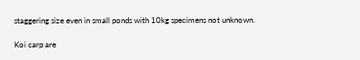staggering size even in small ponds with 10kg specimens not unknown.

Koi carp are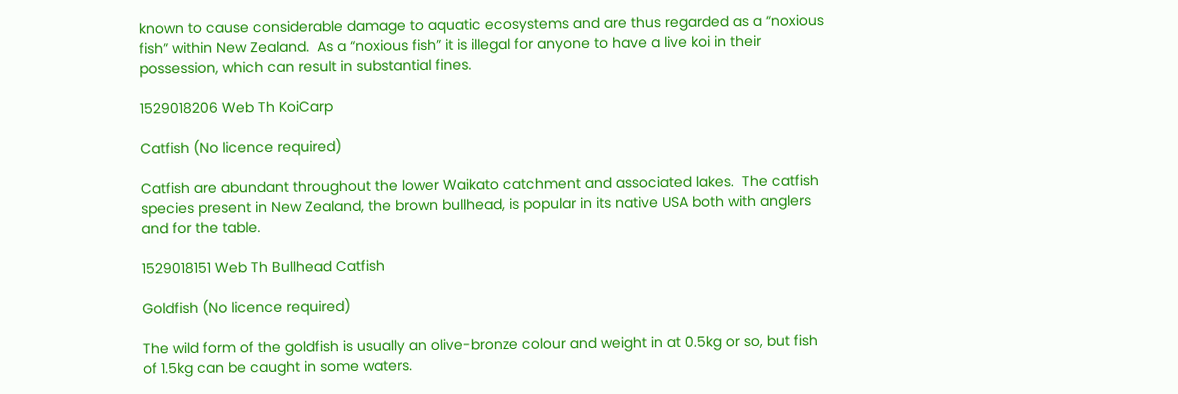known to cause considerable damage to aquatic ecosystems and are thus regarded as a “noxious fish” within New Zealand.  As a “noxious fish” it is illegal for anyone to have a live koi in their possession, which can result in substantial fines.

1529018206 Web Th KoiCarp

Catfish (No licence required)

Catfish are abundant throughout the lower Waikato catchment and associated lakes.  The catfish species present in New Zealand, the brown bullhead, is popular in its native USA both with anglers and for the table.

1529018151 Web Th Bullhead Catfish

Goldfish (No licence required)

The wild form of the goldfish is usually an olive-bronze colour and weight in at 0.5kg or so, but fish of 1.5kg can be caught in some waters.